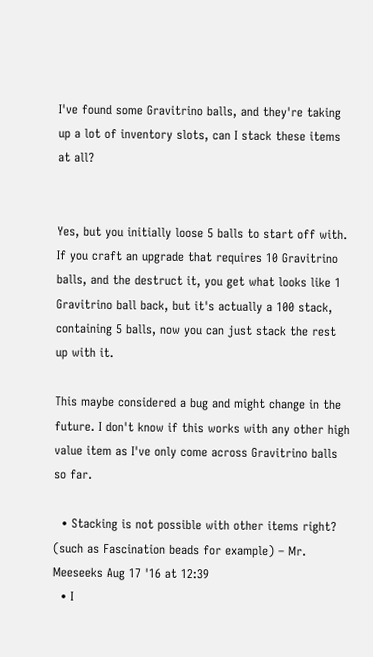I've found some Gravitrino balls, and they're taking up a lot of inventory slots, can I stack these items at all?


Yes, but you initially loose 5 balls to start off with. If you craft an upgrade that requires 10 Gravitrino balls, and the destruct it, you get what looks like 1 Gravitrino ball back, but it's actually a 100 stack, containing 5 balls, now you can just stack the rest up with it.

This maybe considered a bug and might change in the future. I don't know if this works with any other high value item as I've only come across Gravitrino balls so far.

  • Stacking is not possible with other items right? (such as Fascination beads for example) – Mr. Meeseeks Aug 17 '16 at 12:39
  • I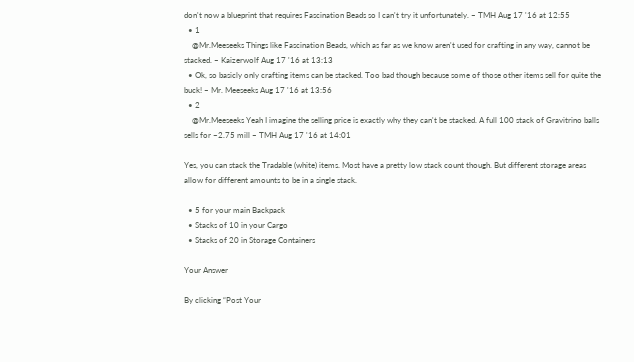don't now a blueprint that requires Fascination Beads so I can't try it unfortunately. – TMH Aug 17 '16 at 12:55
  • 1
    @Mr.Meeseeks Things like Fascination Beads, which as far as we know aren't used for crafting in any way, cannot be stacked. – Kaizerwolf Aug 17 '16 at 13:13
  • Ok, so basicly only crafting items can be stacked. Too bad though because some of those other items sell for quite the buck! – Mr. Meeseeks Aug 17 '16 at 13:56
  • 2
    @Mr.Meeseeks Yeah I imagine the selling price is exactly why they can't be stacked. A full 100 stack of Gravitrino balls sells for ~2.75 mill – TMH Aug 17 '16 at 14:01

Yes, you can stack the Tradable (white) items. Most have a pretty low stack count though. But different storage areas allow for different amounts to be in a single stack.

  • 5 for your main Backpack
  • Stacks of 10 in your Cargo
  • Stacks of 20 in Storage Containers

Your Answer

By clicking “Post Your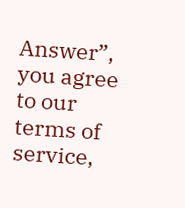Answer”, you agree to our terms of service,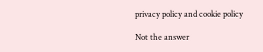privacy policy and cookie policy

Not the answer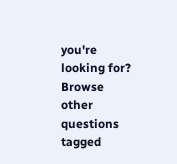you're looking for? Browse other questions tagged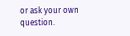or ask your own question.